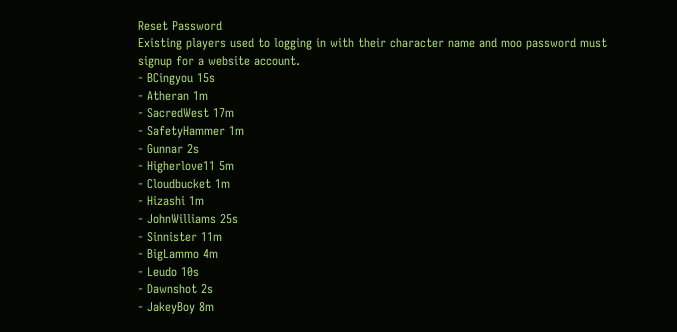Reset Password
Existing players used to logging in with their character name and moo password must signup for a website account.
- BCingyou 15s
- Atheran 1m
- SacredWest 17m
- SafetyHammer 1m
- Gunnar 2s
- Higherlove11 5m
- Cloudbucket 1m
- Hizashi 1m
- JohnWilliams 25s
- Sinnister 11m
- BigLammo 4m
- Leudo 10s
- Dawnshot 2s
- JakeyBoy 8m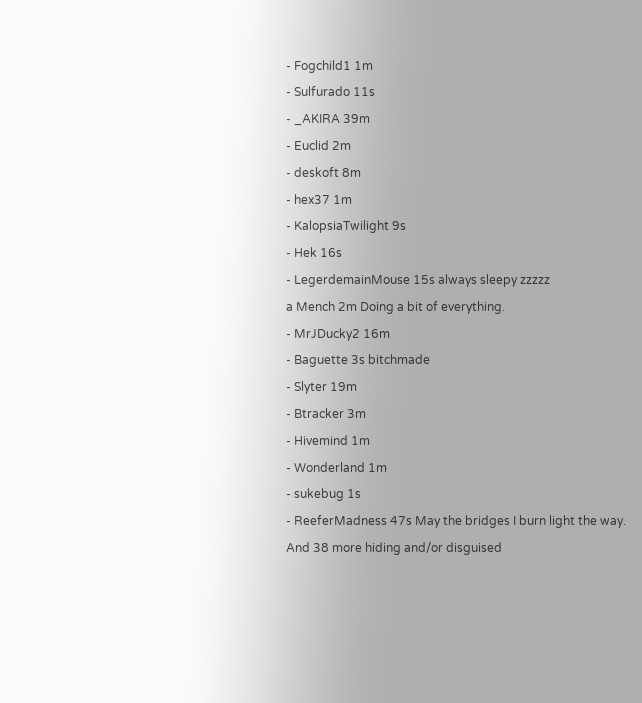- Fogchild1 1m
- Sulfurado 11s
- _AKIRA 39m
- Euclid 2m
- deskoft 8m
- hex37 1m
- KalopsiaTwilight 9s
- Hek 16s
- LegerdemainMouse 15s always sleepy zzzzz
a Mench 2m Doing a bit of everything.
- MrJDucky2 16m
- Baguette 3s bitchmade
- Slyter 19m
- Btracker 3m
- Hivemind 1m
- Wonderland 1m
- sukebug 1s
- ReeferMadness 47s May the bridges I burn light the way.
And 38 more hiding and/or disguised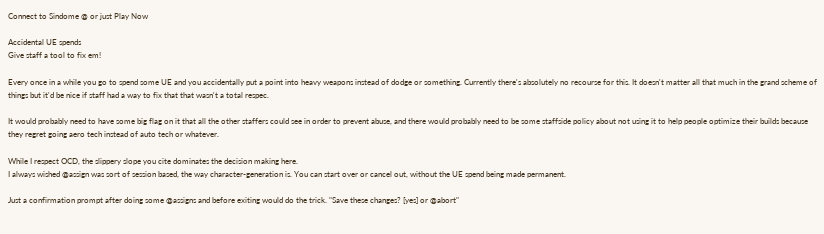Connect to Sindome @ or just Play Now

Accidental UE spends
Give staff a tool to fix em!

Every once in a while you go to spend some UE and you accidentally put a point into heavy weapons instead of dodge or something. Currently there's absolutely no recourse for this. It doesn't matter all that much in the grand scheme of things but it'd be nice if staff had a way to fix that that wasn't a total respec.

It would probably need to have some big flag on it that all the other staffers could see in order to prevent abuse, and there would probably need to be some staffside policy about not using it to help people optimize their builds because they regret going aero tech instead of auto tech or whatever.

While I respect OCD, the slippery slope you cite dominates the decision making here.
I always wished @assign was sort of session based, the way character-generation is. You can start over or cancel out, without the UE spend being made permanent.

Just a confirmation prompt after doing some @assigns and before exiting would do the trick. "Save these changes? [yes] or @abort"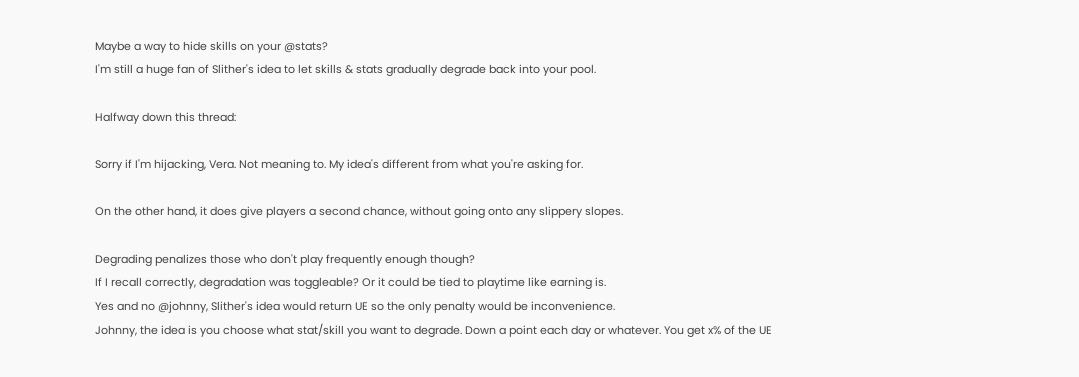Maybe a way to hide skills on your @stats?
I'm still a huge fan of Slither's idea to let skills & stats gradually degrade back into your pool.

Halfway down this thread:

Sorry if I'm hijacking, Vera. Not meaning to. My idea's different from what you're asking for.

On the other hand, it does give players a second chance, without going onto any slippery slopes.

Degrading penalizes those who don't play frequently enough though?
If I recall correctly, degradation was toggleable? Or it could be tied to playtime like earning is.
Yes and no @johnny, Slither's idea would return UE so the only penalty would be inconvenience.
Johnny, the idea is you choose what stat/skill you want to degrade. Down a point each day or whatever. You get x% of the UE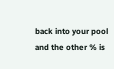back into your pool and the other % is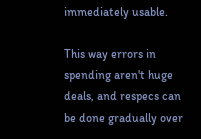immediately usable.

This way errors in spending aren't huge deals, and respecs can be done gradually over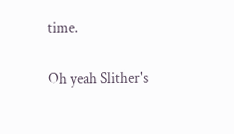time.

Oh yeah Slither's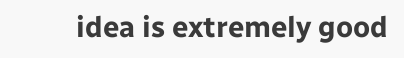idea is extremely good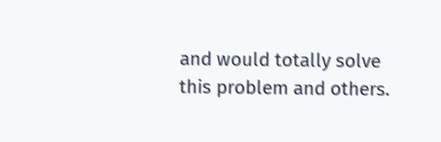and would totally solve this problem and others.